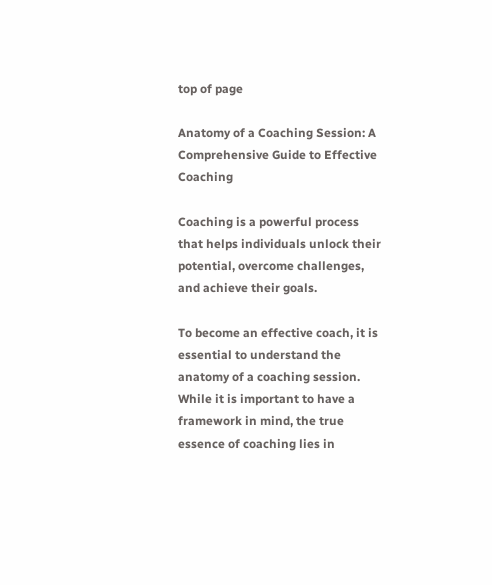top of page

Anatomy of a Coaching Session: A Comprehensive Guide to Effective Coaching

Coaching is a powerful process that helps individuals unlock their potential, overcome challenges, and achieve their goals.

To become an effective coach, it is essential to understand the anatomy of a coaching session. While it is important to have a framework in mind, the true essence of coaching lies in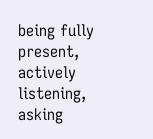being fully present, actively listening, asking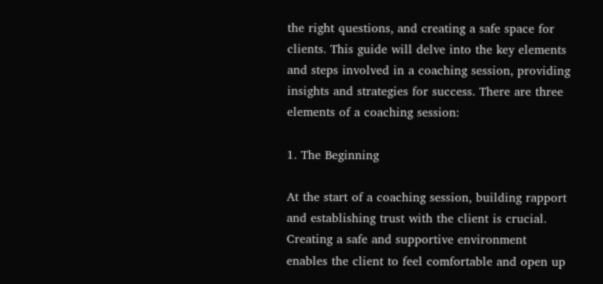the right questions, and creating a safe space for clients. This guide will delve into the key elements and steps involved in a coaching session, providing insights and strategies for success. There are three elements of a coaching session:

1. The Beginning

At the start of a coaching session, building rapport and establishing trust with the client is crucial. Creating a safe and supportive environment enables the client to feel comfortable and open up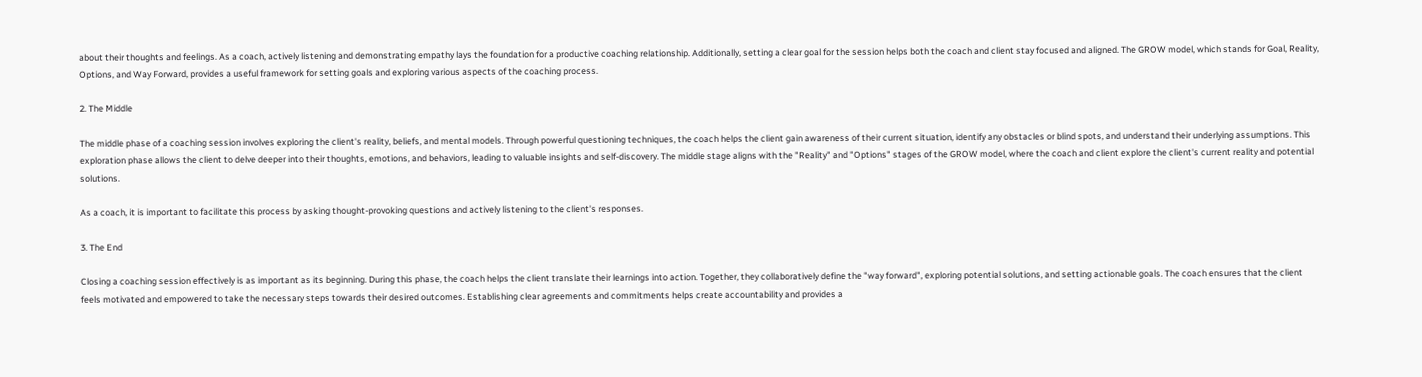about their thoughts and feelings. As a coach, actively listening and demonstrating empathy lays the foundation for a productive coaching relationship. Additionally, setting a clear goal for the session helps both the coach and client stay focused and aligned. The GROW model, which stands for Goal, Reality, Options, and Way Forward, provides a useful framework for setting goals and exploring various aspects of the coaching process.

2. The Middle

The middle phase of a coaching session involves exploring the client's reality, beliefs, and mental models. Through powerful questioning techniques, the coach helps the client gain awareness of their current situation, identify any obstacles or blind spots, and understand their underlying assumptions. This exploration phase allows the client to delve deeper into their thoughts, emotions, and behaviors, leading to valuable insights and self-discovery. The middle stage aligns with the "Reality" and "Options" stages of the GROW model, where the coach and client explore the client's current reality and potential solutions.

As a coach, it is important to facilitate this process by asking thought-provoking questions and actively listening to the client's responses.

3. The End

Closing a coaching session effectively is as important as its beginning. During this phase, the coach helps the client translate their learnings into action. Together, they collaboratively define the "way forward", exploring potential solutions, and setting actionable goals. The coach ensures that the client feels motivated and empowered to take the necessary steps towards their desired outcomes. Establishing clear agreements and commitments helps create accountability and provides a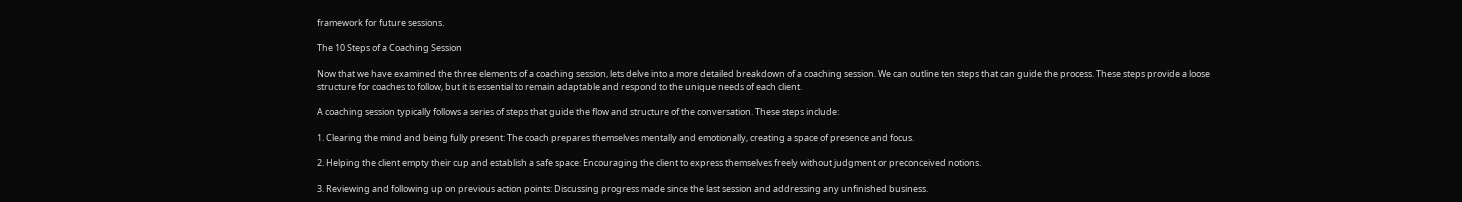framework for future sessions.

The 10 Steps of a Coaching Session

Now that we have examined the three elements of a coaching session, lets delve into a more detailed breakdown of a coaching session. We can outline ten steps that can guide the process. These steps provide a loose structure for coaches to follow, but it is essential to remain adaptable and respond to the unique needs of each client.

A coaching session typically follows a series of steps that guide the flow and structure of the conversation. These steps include:

1. Clearing the mind and being fully present: The coach prepares themselves mentally and emotionally, creating a space of presence and focus.

2. Helping the client empty their cup and establish a safe space: Encouraging the client to express themselves freely without judgment or preconceived notions.

3. Reviewing and following up on previous action points: Discussing progress made since the last session and addressing any unfinished business.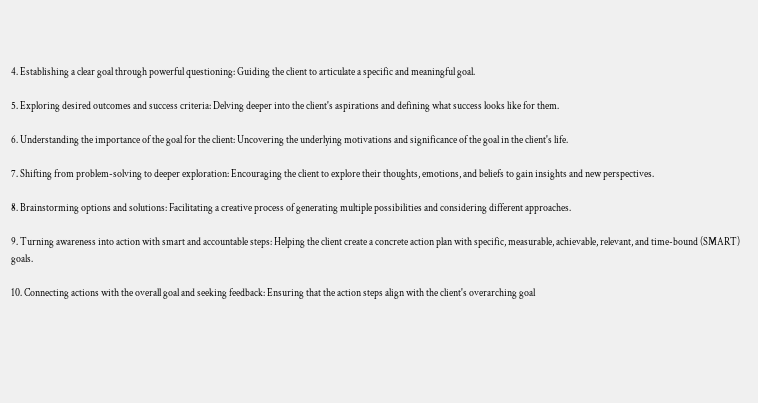4. Establishing a clear goal through powerful questioning: Guiding the client to articulate a specific and meaningful goal.

5. Exploring desired outcomes and success criteria: Delving deeper into the client's aspirations and defining what success looks like for them.

6. Understanding the importance of the goal for the client: Uncovering the underlying motivations and significance of the goal in the client's life.

7. Shifting from problem-solving to deeper exploration: Encouraging the client to explore their thoughts, emotions, and beliefs to gain insights and new perspectives.

8. Brainstorming options and solutions: Facilitating a creative process of generating multiple possibilities and considering different approaches.

9. Turning awareness into action with smart and accountable steps: Helping the client create a concrete action plan with specific, measurable, achievable, relevant, and time-bound (SMART) goals.

10. Connecting actions with the overall goal and seeking feedback: Ensuring that the action steps align with the client's overarching goal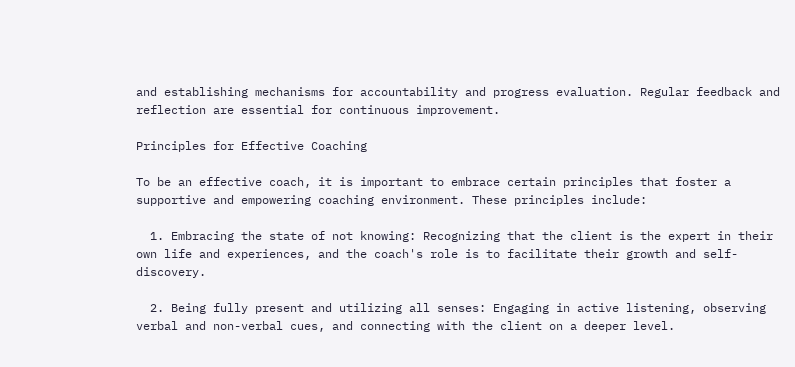and establishing mechanisms for accountability and progress evaluation. Regular feedback and reflection are essential for continuous improvement.

Principles for Effective Coaching

To be an effective coach, it is important to embrace certain principles that foster a supportive and empowering coaching environment. These principles include:

  1. Embracing the state of not knowing: Recognizing that the client is the expert in their own life and experiences, and the coach's role is to facilitate their growth and self-discovery.

  2. Being fully present and utilizing all senses: Engaging in active listening, observing verbal and non-verbal cues, and connecting with the client on a deeper level.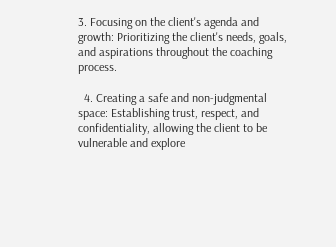3. Focusing on the client's agenda and growth: Prioritizing the client's needs, goals, and aspirations throughout the coaching process.

  4. Creating a safe and non-judgmental space: Establishing trust, respect, and confidentiality, allowing the client to be vulnerable and explore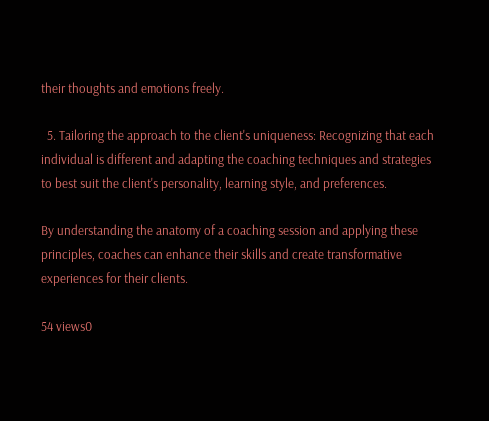their thoughts and emotions freely.

  5. Tailoring the approach to the client's uniqueness: Recognizing that each individual is different and adapting the coaching techniques and strategies to best suit the client's personality, learning style, and preferences.

By understanding the anatomy of a coaching session and applying these principles, coaches can enhance their skills and create transformative experiences for their clients.

54 views0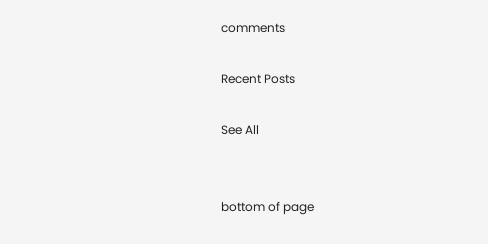comments

Recent Posts

See All


bottom of page